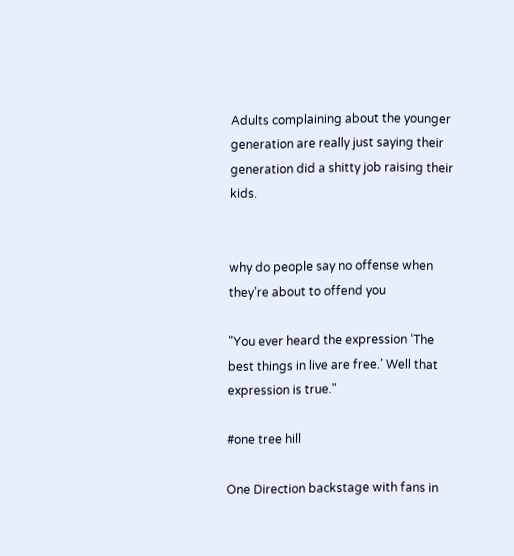Adults complaining about the younger generation are really just saying their generation did a shitty job raising their kids.


why do people say no offense when they’re about to offend you

"You ever heard the expression ‘The best things in live are free.’ Well that expression is true."

#one tree hill

One Direction backstage with fans in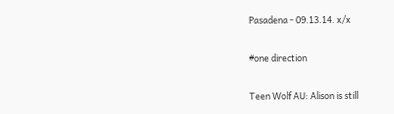Pasadena - 09.13.14. x/x

#one direction

Teen Wolf AU: Alison is still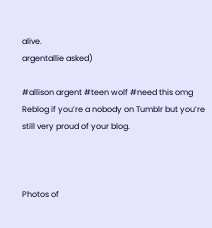alive.
argentallie asked)

#allison argent #teen wolf #need this omg
Reblog if you’re a nobody on Tumblr but you’re still very proud of your blog.



Photos of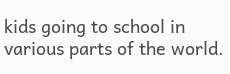kids going to school in various parts of the world.